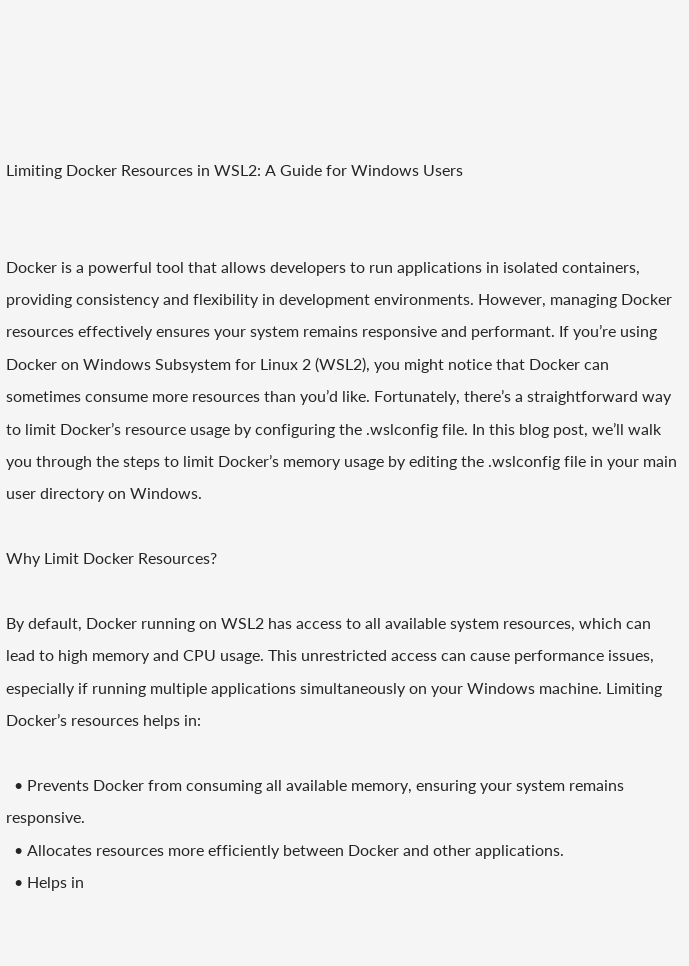Limiting Docker Resources in WSL2: A Guide for Windows Users


Docker is a powerful tool that allows developers to run applications in isolated containers, providing consistency and flexibility in development environments. However, managing Docker resources effectively ensures your system remains responsive and performant. If you’re using Docker on Windows Subsystem for Linux 2 (WSL2), you might notice that Docker can sometimes consume more resources than you’d like. Fortunately, there’s a straightforward way to limit Docker’s resource usage by configuring the .wslconfig file. In this blog post, we’ll walk you through the steps to limit Docker’s memory usage by editing the .wslconfig file in your main user directory on Windows.

Why Limit Docker Resources?

By default, Docker running on WSL2 has access to all available system resources, which can lead to high memory and CPU usage. This unrestricted access can cause performance issues, especially if running multiple applications simultaneously on your Windows machine. Limiting Docker’s resources helps in:

  • Prevents Docker from consuming all available memory, ensuring your system remains responsive.
  • Allocates resources more efficiently between Docker and other applications.
  • Helps in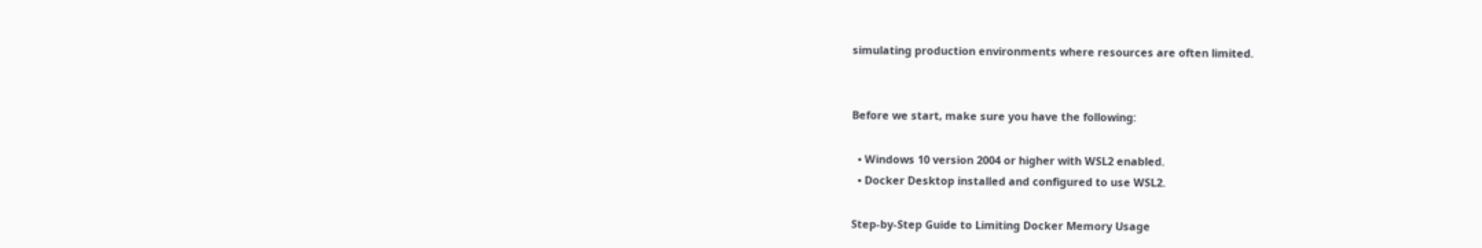simulating production environments where resources are often limited.


Before we start, make sure you have the following:

  • Windows 10 version 2004 or higher with WSL2 enabled.
  • Docker Desktop installed and configured to use WSL2.

Step-by-Step Guide to Limiting Docker Memory Usage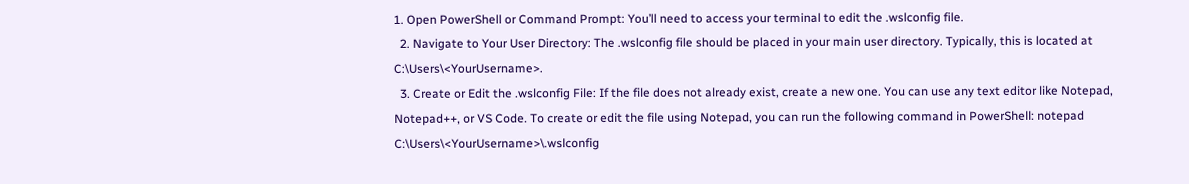1. Open PowerShell or Command Prompt: You’ll need to access your terminal to edit the .wslconfig file.
  2. Navigate to Your User Directory: The .wslconfig file should be placed in your main user directory. Typically, this is located at C:\Users\<YourUsername>.
  3. Create or Edit the .wslconfig File: If the file does not already exist, create a new one. You can use any text editor like Notepad, Notepad++, or VS Code. To create or edit the file using Notepad, you can run the following command in PowerShell: notepad C:\Users\<YourUsername>\.wslconfig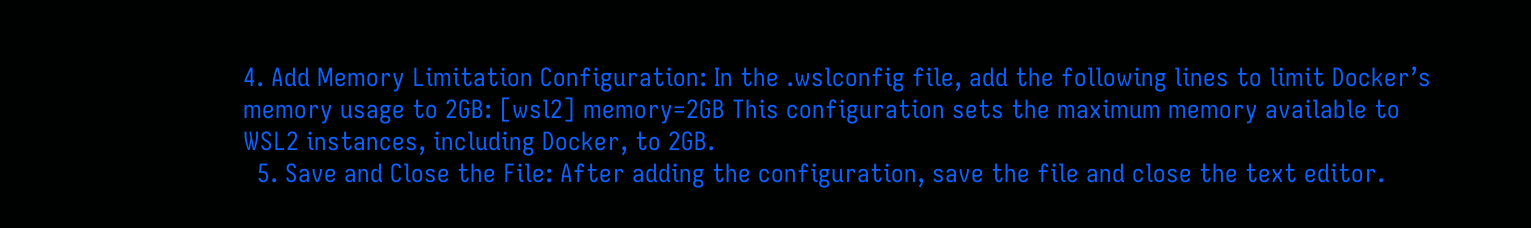4. Add Memory Limitation Configuration: In the .wslconfig file, add the following lines to limit Docker’s memory usage to 2GB: [wsl2] memory=2GB This configuration sets the maximum memory available to WSL2 instances, including Docker, to 2GB.
  5. Save and Close the File: After adding the configuration, save the file and close the text editor.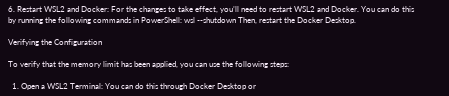6. Restart WSL2 and Docker: For the changes to take effect, you’ll need to restart WSL2 and Docker. You can do this by running the following commands in PowerShell: wsl --shutdown Then, restart the Docker Desktop.

Verifying the Configuration

To verify that the memory limit has been applied, you can use the following steps:

  1. Open a WSL2 Terminal: You can do this through Docker Desktop or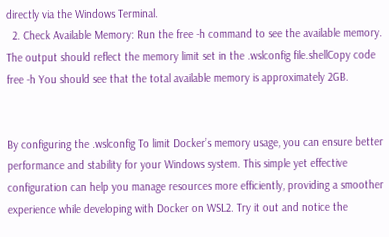directly via the Windows Terminal.
  2. Check Available Memory: Run the free -h command to see the available memory. The output should reflect the memory limit set in the .wslconfig file.shellCopy code free -h You should see that the total available memory is approximately 2GB.


By configuring the .wslconfig To limit Docker’s memory usage, you can ensure better performance and stability for your Windows system. This simple yet effective configuration can help you manage resources more efficiently, providing a smoother experience while developing with Docker on WSL2. Try it out and notice the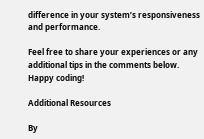difference in your system’s responsiveness and performance.

Feel free to share your experiences or any additional tips in the comments below. Happy coding!

Additional Resources

By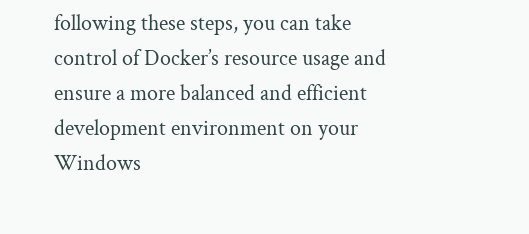following these steps, you can take control of Docker’s resource usage and ensure a more balanced and efficient development environment on your Windows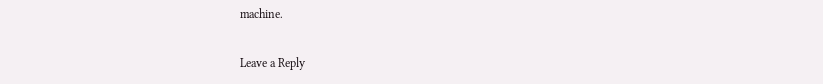machine.

Leave a Reply